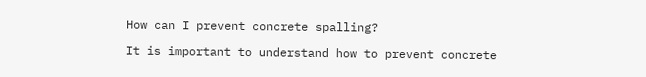How can I prevent concrete spalling?

It is important to understand how to prevent concrete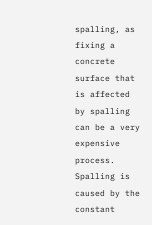spalling, as fixing a concrete surface that is affected by spalling can be a very expensive process. Spalling is caused by the constant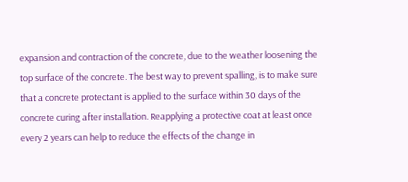expansion and contraction of the concrete, due to the weather loosening the top surface of the concrete. The best way to prevent spalling, is to make sure that a concrete protectant is applied to the surface within 30 days of the concrete curing after installation. Reapplying a protective coat at least once every 2 years can help to reduce the effects of the change in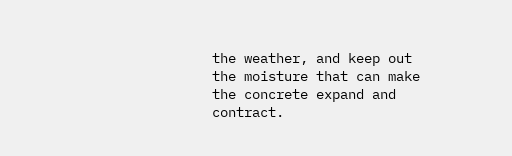the weather, and keep out the moisture that can make the concrete expand and contract.